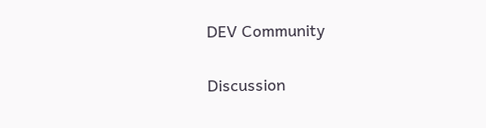DEV Community

Discussion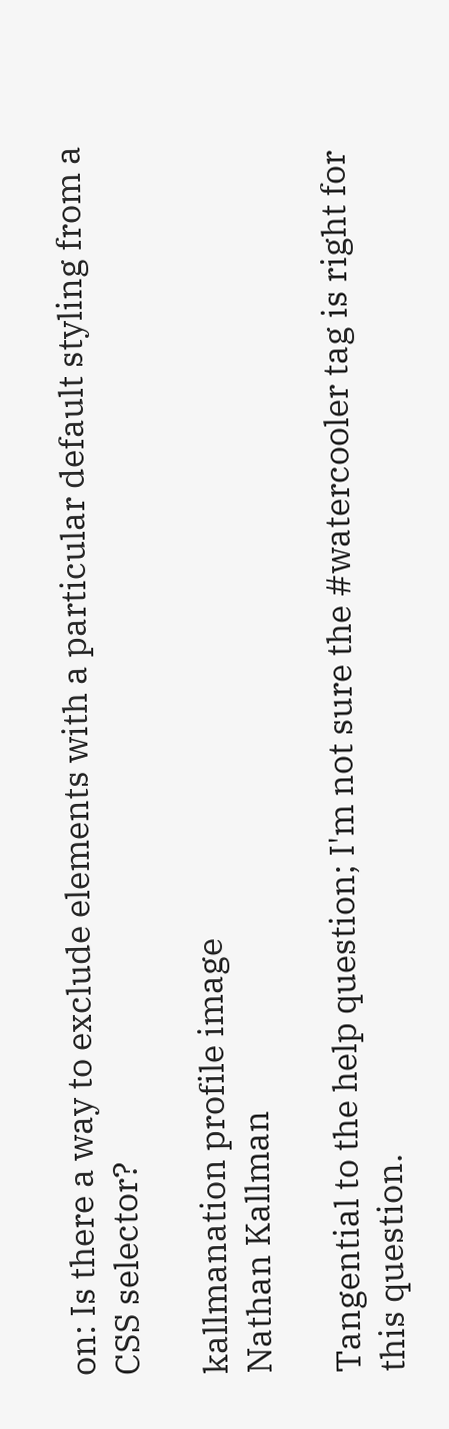on: Is there a way to exclude elements with a particular default styling from a CSS selector?

kallmanation profile image
Nathan Kallman

Tangential to the help question; I'm not sure the #watercooler tag is right for this question.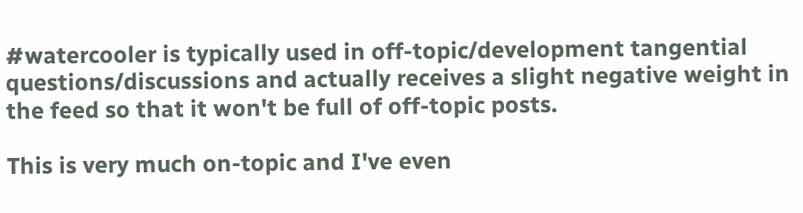#watercooler is typically used in off-topic/development tangential questions/discussions and actually receives a slight negative weight in the feed so that it won't be full of off-topic posts.

This is very much on-topic and I've even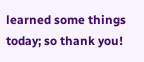learned some things today; so thank you!